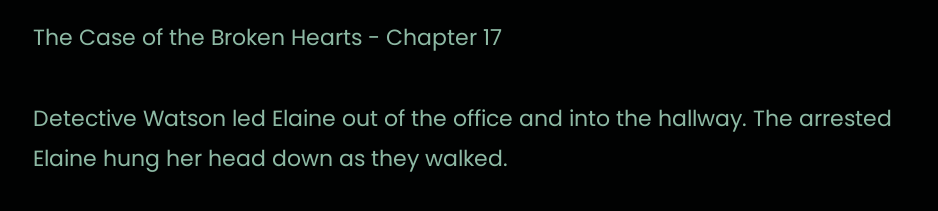The Case of the Broken Hearts - Chapter 17

Detective Watson led Elaine out of the office and into the hallway. The arrested Elaine hung her head down as they walked.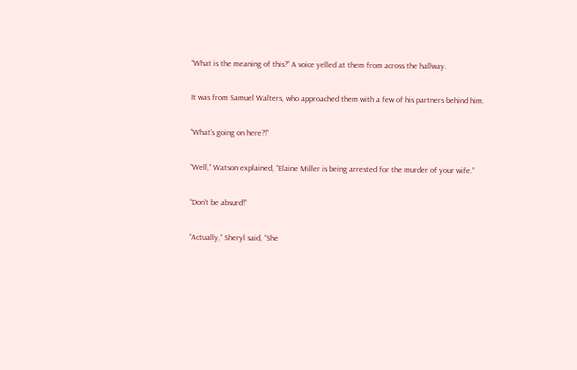“What is the meaning of this?” A voice yelled at them from across the hallway.

It was from Samuel Walters, who approached them with a few of his partners behind him.

“What's going on here?!”

“Well,” Watson explained, “Elaine Miller is being arrested for the murder of your wife.”

“Don't be absurd!”

“Actually,” Sheryl said, “She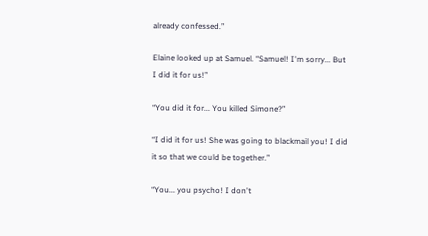already confessed.”

Elaine looked up at Samuel. “Samuel! I'm sorry... But I did it for us!”

“You did it for... You killed Simone?”

“I did it for us! She was going to blackmail you! I did it so that we could be together.”

“You... you psycho! I don't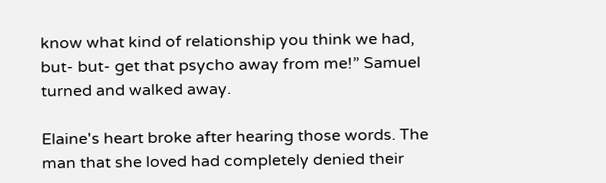know what kind of relationship you think we had, but- but- get that psycho away from me!” Samuel turned and walked away.

Elaine's heart broke after hearing those words. The man that she loved had completely denied their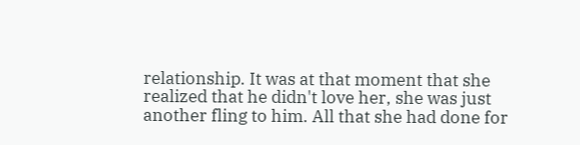relationship. It was at that moment that she realized that he didn't love her, she was just another fling to him. All that she had done for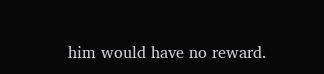him would have no reward.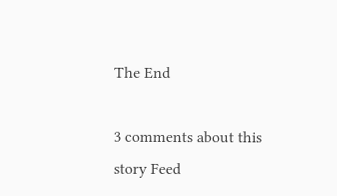The End

3 comments about this story Feed